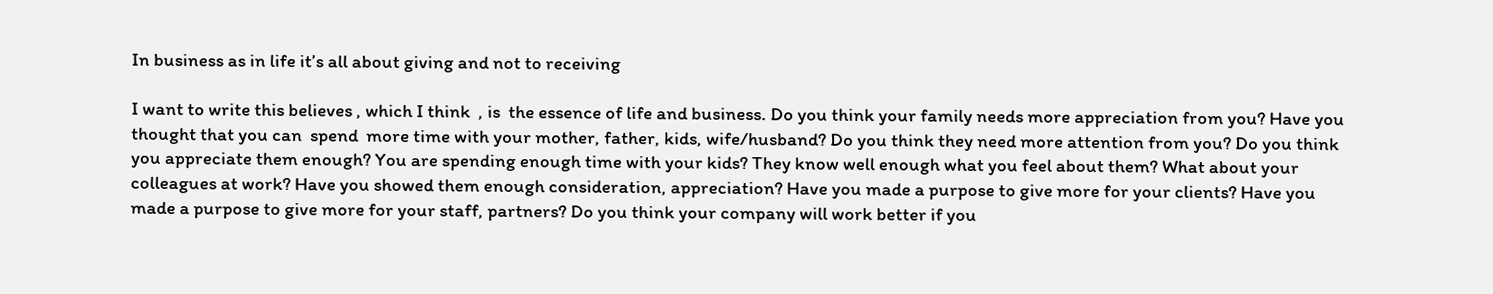In business as in life it’s all about giving and not to receiving

I want to write this believes , which I think  , is  the essence of life and business. Do you think your family needs more appreciation from you? Have you thought that you can  spend  more time with your mother, father, kids, wife/husband? Do you think they need more attention from you? Do you think you appreciate them enough? You are spending enough time with your kids? They know well enough what you feel about them? What about your colleagues at work? Have you showed them enough consideration, appreciation? Have you made a purpose to give more for your clients? Have you made a purpose to give more for your staff, partners? Do you think your company will work better if you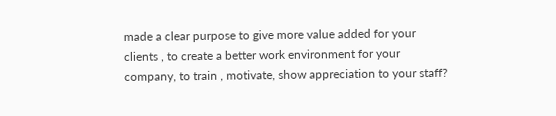made a clear purpose to give more value added for your clients , to create a better work environment for your company, to train , motivate, show appreciation to your staff?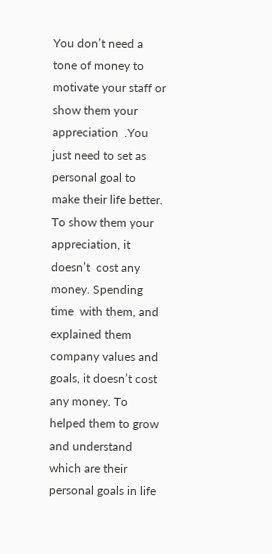You don’t need a tone of money to motivate your staff or show them your appreciation  .You just need to set as  personal goal to make their life better. To show them your appreciation, it doesn’t  cost any money. Spending time  with them, and explained them company values and goals, it doesn’t cost any money. To helped them to grow and understand which are their personal goals in life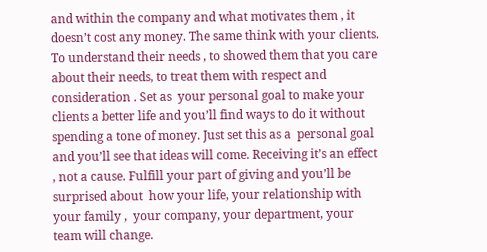and within the company and what motivates them , it doesn’t cost any money. The same think with your clients. To understand their needs , to showed them that you care about their needs, to treat them with respect and consideration . Set as  your personal goal to make your clients a better life and you’ll find ways to do it without spending a tone of money. Just set this as a  personal goal and you’ll see that ideas will come. Receiving it’s an effect , not a cause. Fulfill your part of giving and you’ll be surprised about  how your life, your relationship with your family ,  your company, your department, your team will change.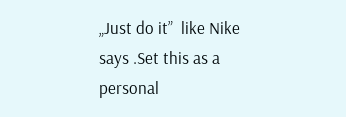„Just do it”  like Nike says .Set this as a personal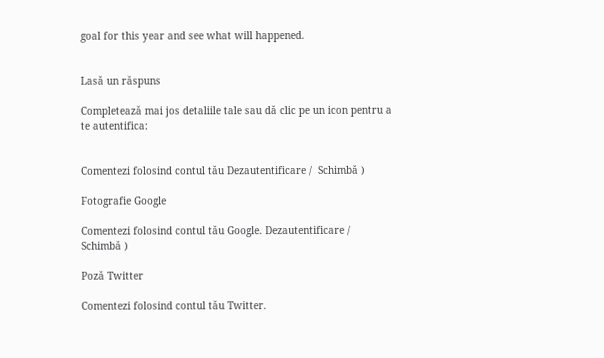goal for this year and see what will happened.


Lasă un răspuns

Completează mai jos detaliile tale sau dă clic pe un icon pentru a te autentifica:


Comentezi folosind contul tău Dezautentificare /  Schimbă )

Fotografie Google

Comentezi folosind contul tău Google. Dezautentificare /  Schimbă )

Poză Twitter

Comentezi folosind contul tău Twitter.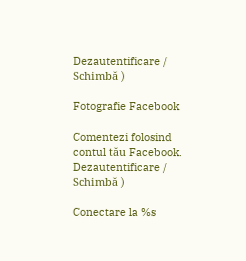Dezautentificare /  Schimbă )

Fotografie Facebook

Comentezi folosind contul tău Facebook. Dezautentificare /  Schimbă )

Conectare la %s